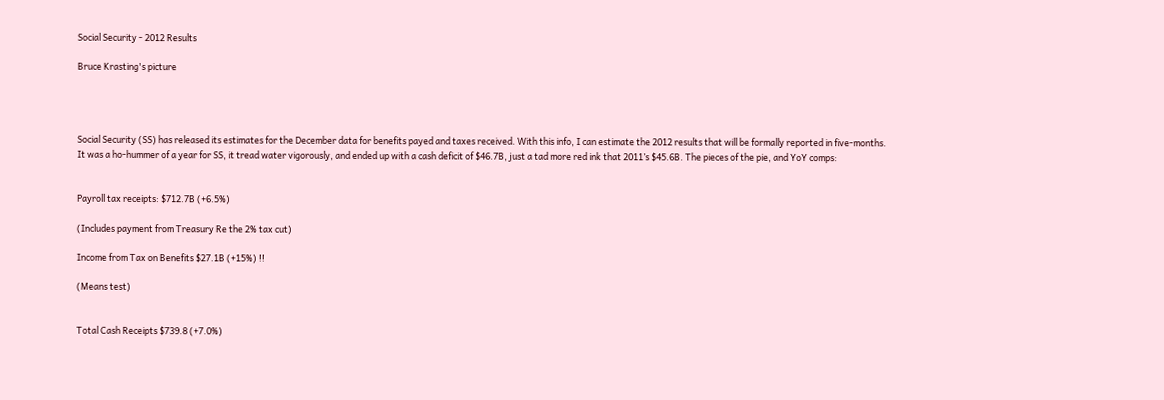Social Security - 2012 Results

Bruce Krasting's picture




Social Security (SS) has released its estimates for the December data for benefits payed and taxes received. With this info, I can estimate the 2012 results that will be formally reported in five-months. It was a ho-hummer of a year for SS, it tread water vigorously, and ended up with a cash deficit of $46.7B, just a tad more red ink that 2011’s $45.6B. The pieces of the pie, and YoY comps:


Payroll tax receipts: $712.7B (+6.5%)

(Includes payment from Treasury Re the 2% tax cut)

Income from Tax on Benefits $27.1B (+15%) !!

(Means test)


Total Cash Receipts $739.8 (+7.0%)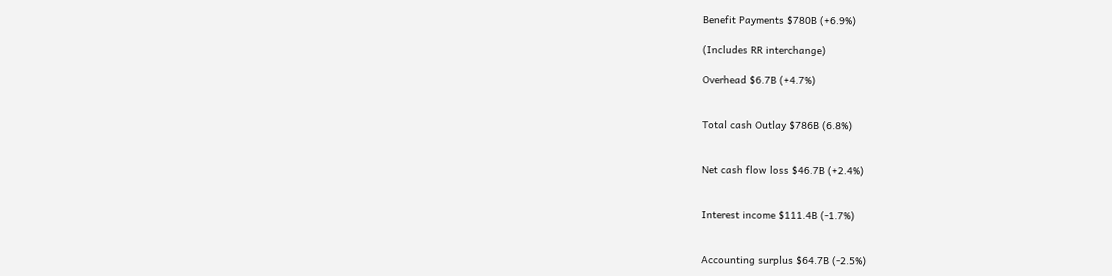Benefit Payments $780B (+6.9%)

(Includes RR interchange)

Overhead $6.7B (+4.7%)


Total cash Outlay $786B (6.8%)


Net cash flow loss $46.7B (+2.4%)


Interest income $111.4B (-1.7%)


Accounting surplus $64.7B (-2.5%)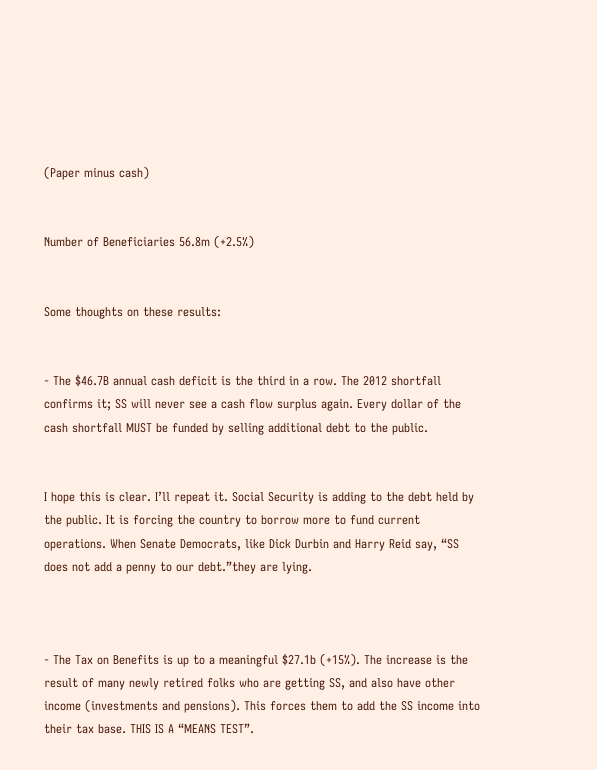(Paper minus cash)


Number of Beneficiaries 56.8m (+2.5%)


Some thoughts on these results:


- The $46.7B annual cash deficit is the third in a row. The 2012 shortfall confirms it; SS will never see a cash flow surplus again. Every dollar of the cash shortfall MUST be funded by selling additional debt to the public.


I hope this is clear. I’ll repeat it. Social Security is adding to the debt held by the public. It is forcing the country to borrow more to fund current operations. When Senate Democrats, like Dick Durbin and Harry Reid say, “SS does not add a penny to our debt.”they are lying.



- The Tax on Benefits is up to a meaningful $27.1b (+15%). The increase is the result of many newly retired folks who are getting SS, and also have other income (investments and pensions). This forces them to add the SS income into their tax base. THIS IS A “MEANS TEST”.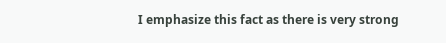I emphasize this fact as there is very strong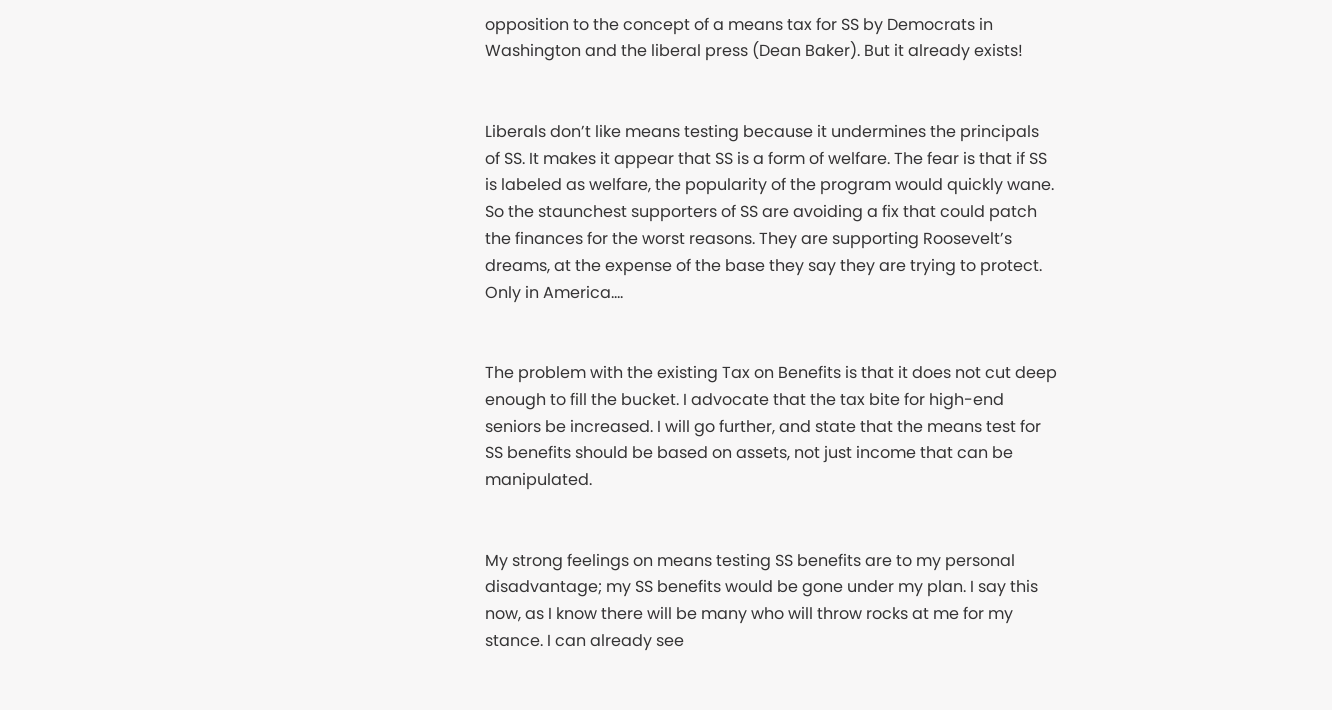opposition to the concept of a means tax for SS by Democrats in Washington and the liberal press (Dean Baker). But it already exists!


Liberals don’t like means testing because it undermines the principals of SS. It makes it appear that SS is a form of welfare. The fear is that if SS is labeled as welfare, the popularity of the program would quickly wane. So the staunchest supporters of SS are avoiding a fix that could patch the finances for the worst reasons. They are supporting Roosevelt’s dreams, at the expense of the base they say they are trying to protect. Only in America….


The problem with the existing Tax on Benefits is that it does not cut deep enough to fill the bucket. I advocate that the tax bite for high-end seniors be increased. I will go further, and state that the means test for SS benefits should be based on assets, not just income that can be manipulated.


My strong feelings on means testing SS benefits are to my personal disadvantage; my SS benefits would be gone under my plan. I say this now, as I know there will be many who will throw rocks at me for my stance. I can already see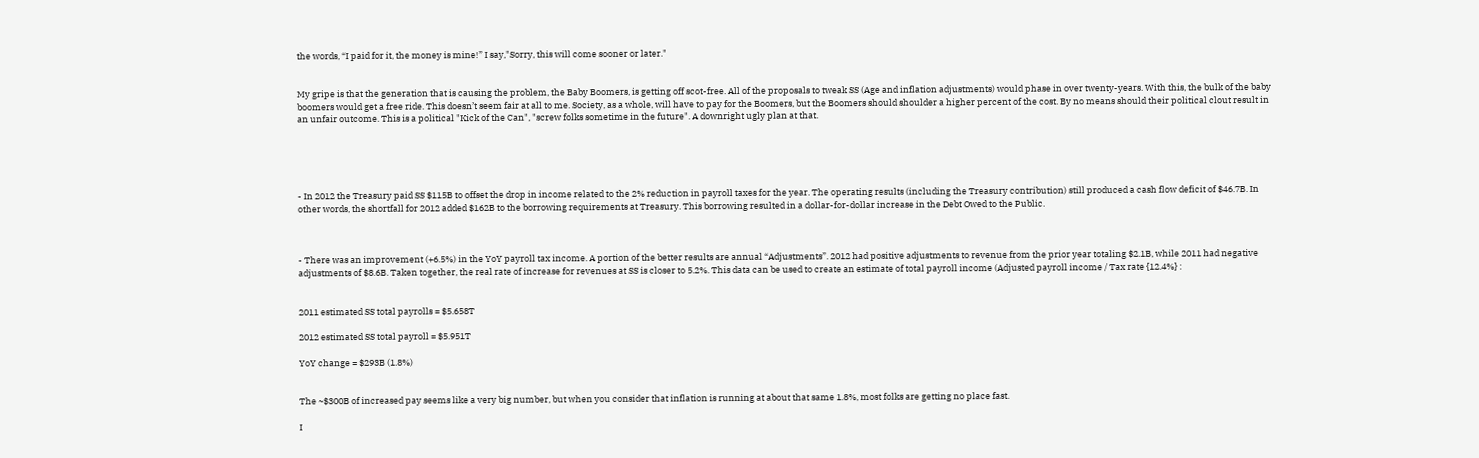the words, “I paid for it, the money is mine!” I say,"Sorry, this will come sooner or later."


My gripe is that the generation that is causing the problem, the Baby Boomers, is getting off scot-free. All of the proposals to tweak SS (Age and inflation adjustments) would phase in over twenty-years. With this, the bulk of the baby boomers would get a free ride. This doesn’t seem fair at all to me. Society, as a whole, will have to pay for the Boomers, but the Boomers should shoulder a higher percent of the cost. By no means should their political clout result in an unfair outcome. This is a political "Kick of the Can", "screw folks sometime in the future". A downright ugly plan at that.





- In 2012 the Treasury paid SS $115B to offset the drop in income related to the 2% reduction in payroll taxes for the year. The operating results (including the Treasury contribution) still produced a cash flow deficit of $46.7B. In other words, the shortfall for 2012 added $162B to the borrowing requirements at Treasury. This borrowing resulted in a dollar-for-dollar increase in the Debt Owed to the Public.



- There was an improvement (+6.5%) in the YoY payroll tax income. A portion of the better results are annual “Adjustments”. 2012 had positive adjustments to revenue from the prior year totaling $2.1B, while 2011 had negative adjustments of $8.6B. Taken together, the real rate of increase for revenues at SS is closer to 5.2%. This data can be used to create an estimate of total payroll income (Adjusted payroll income / Tax rate {12.4%} :


2011 estimated SS total payrolls = $5.658T

2012 estimated SS total payroll = $5.951T

YoY change = $293B (1.8%)


The ~$300B of increased pay seems like a very big number, but when you consider that inflation is running at about that same 1.8%, most folks are getting no place fast.

I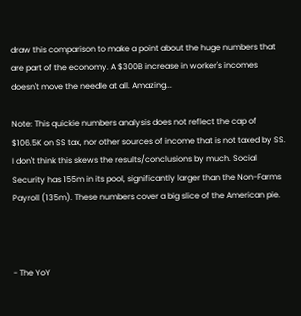draw this comparison to make a point about the huge numbers that are part of the economy. A $300B increase in worker's incomes doesn't move the needle at all. Amazing...

Note: This quickie numbers analysis does not reflect the cap of $106.5K on SS tax, nor other sources of income that is not taxed by SS. I don't think this skews the results/conclusions by much. Social Security has 155m in its pool, significantly larger than the Non-Farms Payroll (135m). These numbers cover a big slice of the American pie.



- The YoY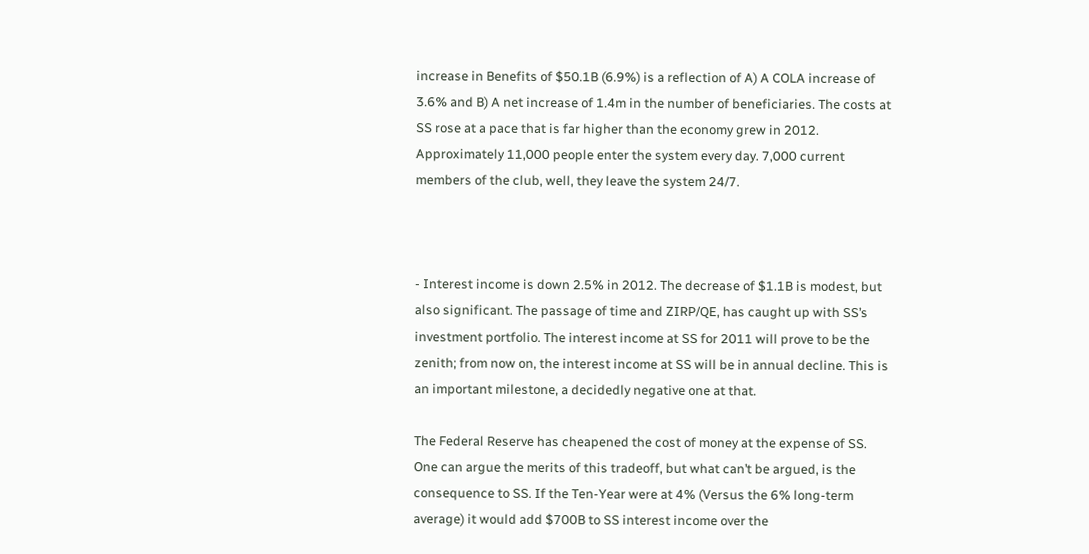increase in Benefits of $50.1B (6.9%) is a reflection of A) A COLA increase of 3.6% and B) A net increase of 1.4m in the number of beneficiaries. The costs at SS rose at a pace that is far higher than the economy grew in 2012. Approximately 11,000 people enter the system every day. 7,000 current members of the club, well, they leave the system 24/7.



- Interest income is down 2.5% in 2012. The decrease of $1.1B is modest, but also significant. The passage of time and ZIRP/QE, has caught up with SS’s investment portfolio. The interest income at SS for 2011 will prove to be the zenith; from now on, the interest income at SS will be in annual decline. This is an important milestone, a decidedly negative one at that.

The Federal Reserve has cheapened the cost of money at the expense of SS. One can argue the merits of this tradeoff, but what can’t be argued, is the consequence to SS. If the Ten-Year were at 4% (Versus the 6% long-term average) it would add $700B to SS interest income over the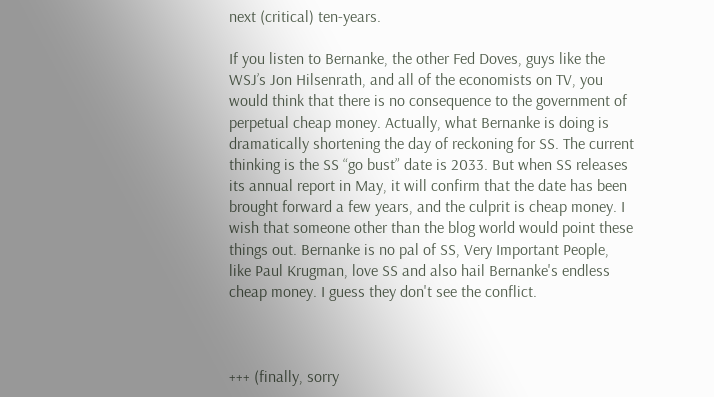next (critical) ten-years.

If you listen to Bernanke, the other Fed Doves, guys like the WSJ’s Jon Hilsenrath, and all of the economists on TV, you would think that there is no consequence to the government of perpetual cheap money. Actually, what Bernanke is doing is dramatically shortening the day of reckoning for SS. The current thinking is the SS “go bust” date is 2033. But when SS releases its annual report in May, it will confirm that the date has been brought forward a few years, and the culprit is cheap money. I wish that someone other than the blog world would point these things out. Bernanke is no pal of SS, Very Important People, like Paul Krugman, love SS and also hail Bernanke's endless cheap money. I guess they don't see the conflict.



+++ (finally, sorry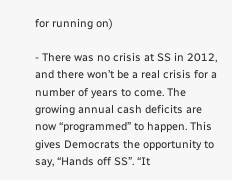for running on)

- There was no crisis at SS in 2012, and there won’t be a real crisis for a number of years to come. The growing annual cash deficits are now “programmed” to happen. This gives Democrats the opportunity to say, “Hands off SS”. “It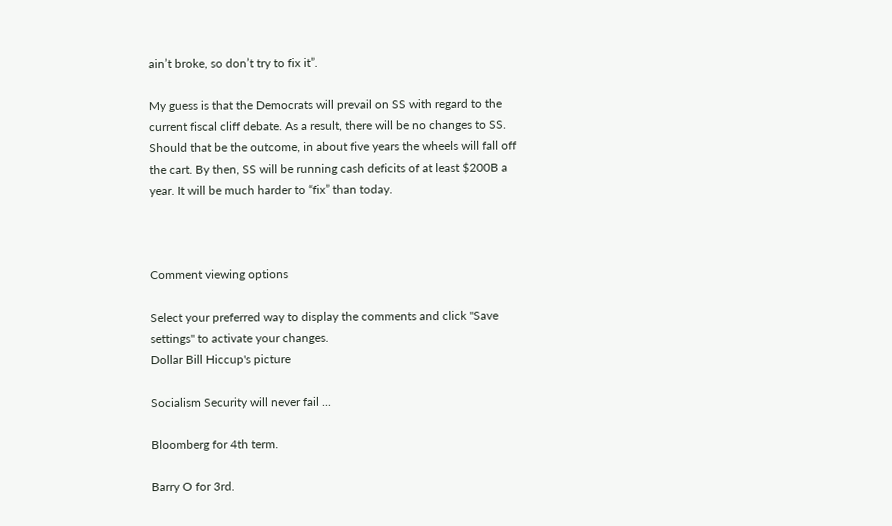ain’t broke, so don’t try to fix it”.

My guess is that the Democrats will prevail on SS with regard to the current fiscal cliff debate. As a result, there will be no changes to SS. Should that be the outcome, in about five years the wheels will fall off the cart. By then, SS will be running cash deficits of at least $200B a year. It will be much harder to “fix” than today.



Comment viewing options

Select your preferred way to display the comments and click "Save settings" to activate your changes.
Dollar Bill Hiccup's picture

Socialism Security will never fail ...

Bloomberg for 4th term.

Barry O for 3rd.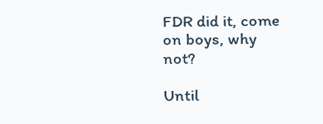FDR did it, come on boys, why not?

Until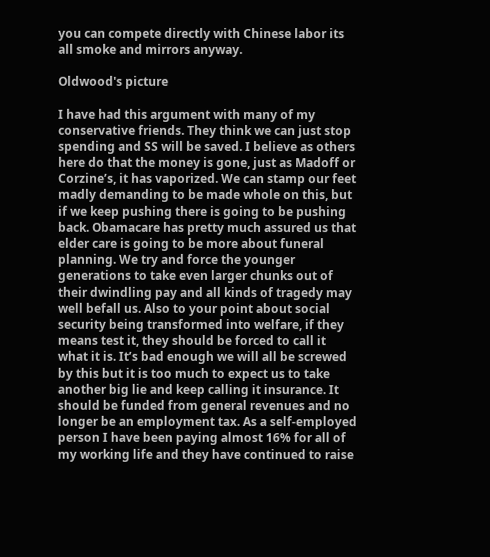you can compete directly with Chinese labor its all smoke and mirrors anyway.

Oldwood's picture

I have had this argument with many of my conservative friends. They think we can just stop spending and SS will be saved. I believe as others here do that the money is gone, just as Madoff or Corzine’s, it has vaporized. We can stamp our feet madly demanding to be made whole on this, but if we keep pushing there is going to be pushing back. Obamacare has pretty much assured us that elder care is going to be more about funeral planning. We try and force the younger generations to take even larger chunks out of their dwindling pay and all kinds of tragedy may well befall us. Also to your point about social security being transformed into welfare, if they means test it, they should be forced to call it what it is. It’s bad enough we will all be screwed by this but it is too much to expect us to take another big lie and keep calling it insurance. It should be funded from general revenues and no longer be an employment tax. As a self-employed person I have been paying almost 16% for all of my working life and they have continued to raise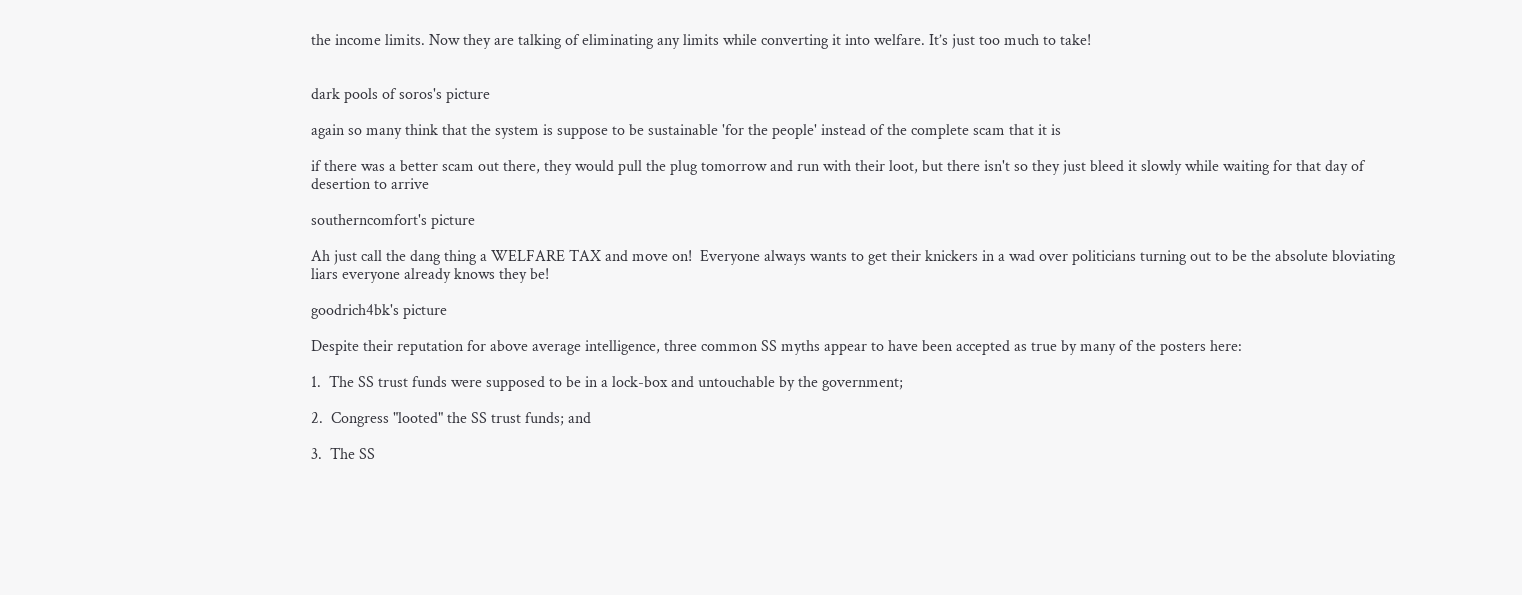the income limits. Now they are talking of eliminating any limits while converting it into welfare. It’s just too much to take!


dark pools of soros's picture

again so many think that the system is suppose to be sustainable 'for the people' instead of the complete scam that it is

if there was a better scam out there, they would pull the plug tomorrow and run with their loot, but there isn't so they just bleed it slowly while waiting for that day of desertion to arrive

southerncomfort's picture

Ah just call the dang thing a WELFARE TAX and move on!  Everyone always wants to get their knickers in a wad over politicians turning out to be the absolute bloviating liars everyone already knows they be!

goodrich4bk's picture

Despite their reputation for above average intelligence, three common SS myths appear to have been accepted as true by many of the posters here:

1.  The SS trust funds were supposed to be in a lock-box and untouchable by the government;

2.  Congress "looted" the SS trust funds; and

3.  The SS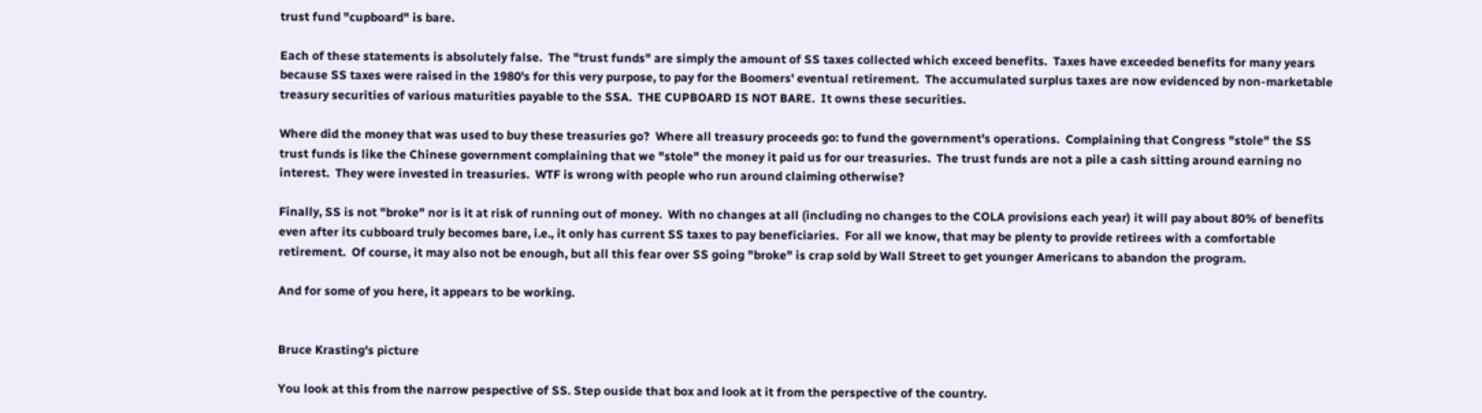trust fund "cupboard" is bare.

Each of these statements is absolutely false.  The "trust funds" are simply the amount of SS taxes collected which exceed benefits.  Taxes have exceeded benefits for many years because SS taxes were raised in the 1980's for this very purpose, to pay for the Boomers' eventual retirement.  The accumulated surplus taxes are now evidenced by non-marketable treasury securities of various maturities payable to the SSA.  THE CUPBOARD IS NOT BARE.  It owns these securities.

Where did the money that was used to buy these treasuries go?  Where all treasury proceeds go: to fund the government's operations.  Complaining that Congress "stole" the SS trust funds is like the Chinese government complaining that we "stole" the money it paid us for our treasuries.  The trust funds are not a pile a cash sitting around earning no interest.  They were invested in treasuries.  WTF is wrong with people who run around claiming otherwise?

Finally, SS is not "broke" nor is it at risk of running out of money.  With no changes at all (including no changes to the COLA provisions each year) it will pay about 80% of benefits even after its cubboard truly becomes bare, i.e., it only has current SS taxes to pay beneficiaries.  For all we know, that may be plenty to provide retirees with a comfortable retirement.  Of course, it may also not be enough, but all this fear over SS going "broke" is crap sold by Wall Street to get younger Americans to abandon the program.

And for some of you here, it appears to be working.


Bruce Krasting's picture

You look at this from the narrow pespective of SS. Step ouside that box and look at it from the perspective of the country.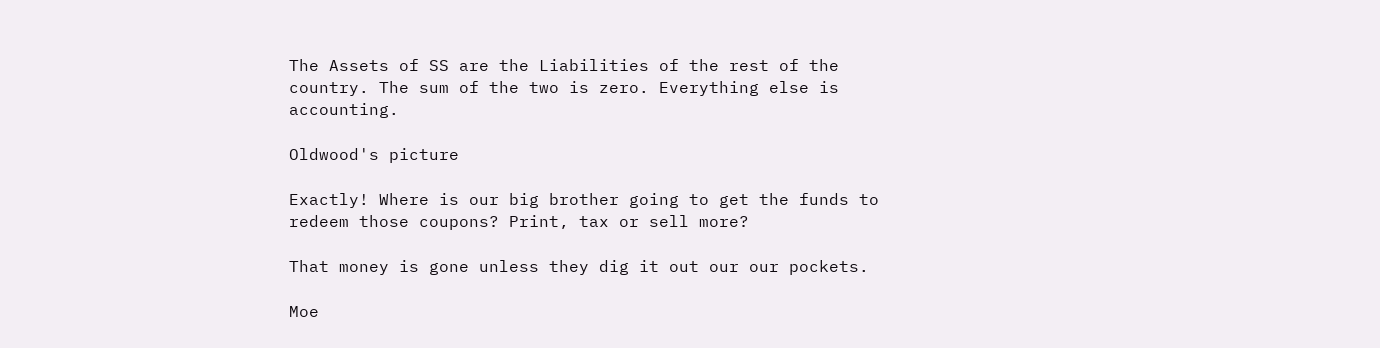The Assets of SS are the Liabilities of the rest of the country. The sum of the two is zero. Everything else is accounting.

Oldwood's picture

Exactly! Where is our big brother going to get the funds to redeem those coupons? Print, tax or sell more?

That money is gone unless they dig it out our our pockets.

Moe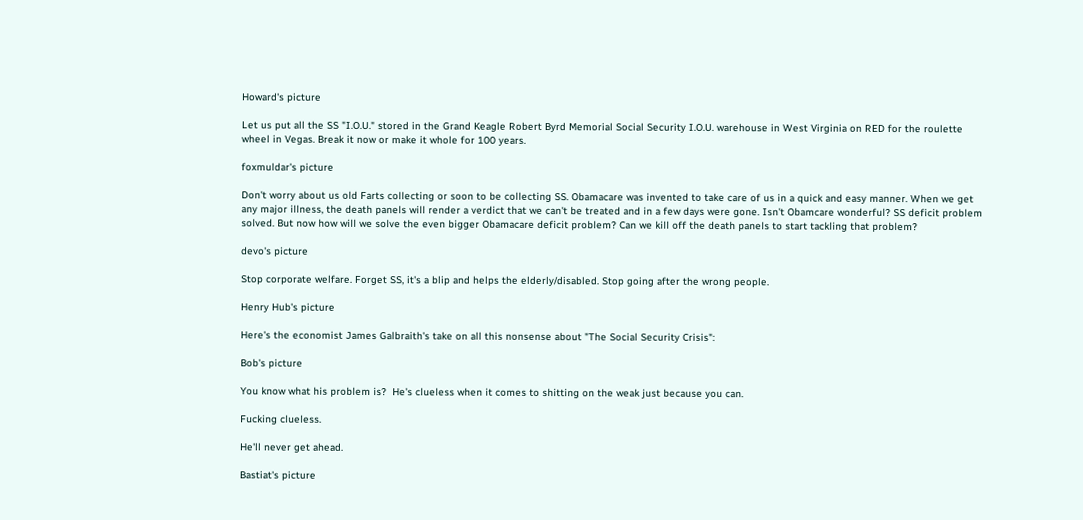Howard's picture

Let us put all the SS "I.O.U." stored in the Grand Keagle Robert Byrd Memorial Social Security I.O.U. warehouse in West Virginia on RED for the roulette wheel in Vegas. Break it now or make it whole for 100 years.

foxmuldar's picture

Don't worry about us old Farts collecting or soon to be collecting SS. Obamacare was invented to take care of us in a quick and easy manner. When we get any major illness, the death panels will render a verdict that we can't be treated and in a few days were gone. Isn't Obamcare wonderful? SS deficit problem solved. But now how will we solve the even bigger Obamacare deficit problem? Can we kill off the death panels to start tackling that problem?

devo's picture

Stop corporate welfare. Forget SS, it's a blip and helps the elderly/disabled. Stop going after the wrong people.

Henry Hub's picture

Here's the economist James Galbraith's take on all this nonsense about "The Social Security Crisis":

Bob's picture

You know what his problem is?  He's clueless when it comes to shitting on the weak just because you can.

Fucking clueless.

He'll never get ahead.

Bastiat's picture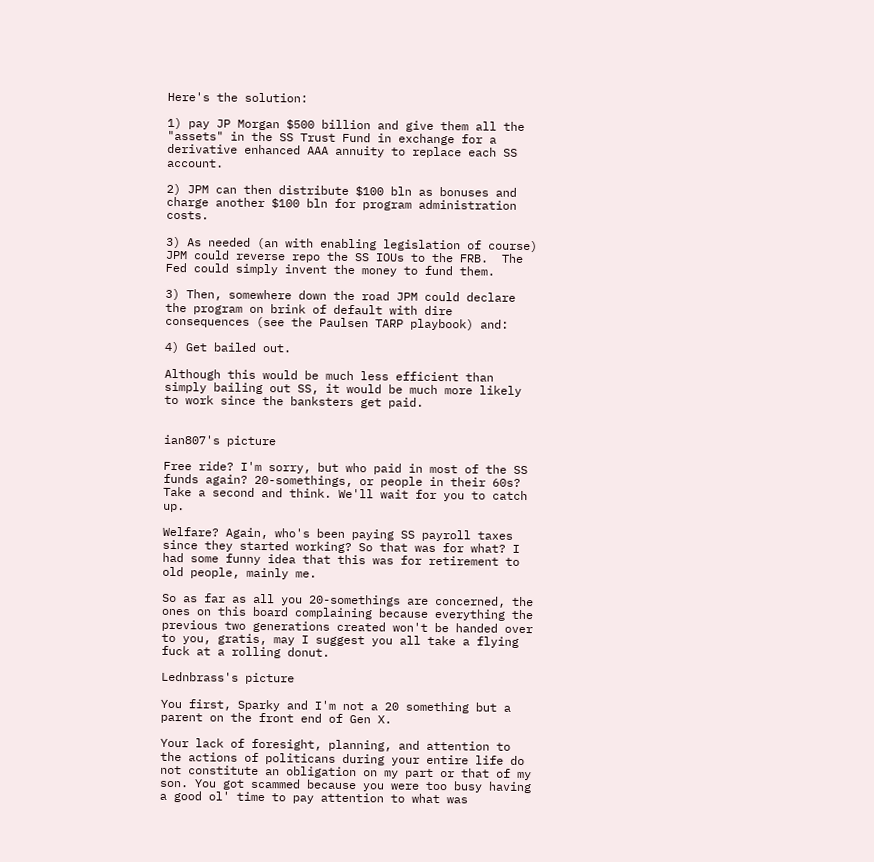Here's the solution:

1) pay JP Morgan $500 billion and give them all the "assets" in the SS Trust Fund in exchange for a derivative enhanced AAA annuity to replace each SS account.

2) JPM can then distribute $100 bln as bonuses and charge another $100 bln for program administration costs.

3) As needed (an with enabling legislation of course) JPM could reverse repo the SS IOUs to the FRB.  The Fed could simply invent the money to fund them.

3) Then, somewhere down the road JPM could declare the program on brink of default with dire consequences (see the Paulsen TARP playbook) and:

4) Get bailed out.

Although this would be much less efficient than simply bailing out SS, it would be much more likely to work since the banksters get paid.


ian807's picture

Free ride? I'm sorry, but who paid in most of the SS funds again? 20-somethings, or people in their 60s? Take a second and think. We'll wait for you to catch up.

Welfare? Again, who's been paying SS payroll taxes since they started working? So that was for what? I had some funny idea that this was for retirement to old people, mainly me.

So as far as all you 20-somethings are concerned, the ones on this board complaining because everything the previous two generations created won't be handed over to you, gratis, may I suggest you all take a flying fuck at a rolling donut.

Lednbrass's picture

You first, Sparky and I'm not a 20 something but a parent on the front end of Gen X.

Your lack of foresight, planning, and attention to the actions of politicans during your entire life do not constitute an obligation on my part or that of my son. You got scammed because you were too busy having a good ol' time to pay attention to what was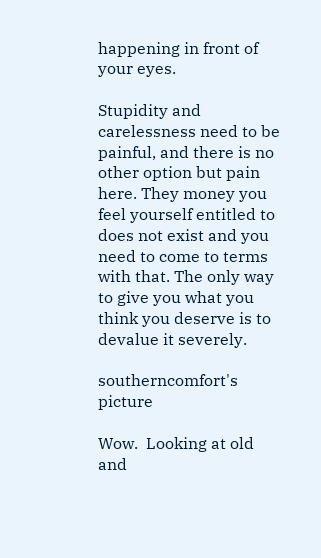happening in front of your eyes.

Stupidity and carelessness need to be painful, and there is no other option but pain here. They money you feel yourself entitled to does not exist and you need to come to terms with that. The only way to give you what you think you deserve is to devalue it severely.

southerncomfort's picture

Wow.  Looking at old and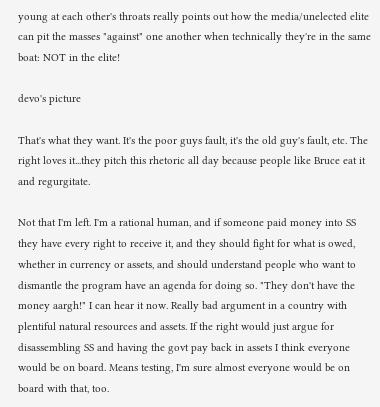young at each other's throats really points out how the media/unelected elite can pit the masses "against" one another when technically they're in the same boat: NOT in the elite!

devo's picture

That's what they want. It's the poor guys fault, it's the old guy's fault, etc. The right loves it...they pitch this rhetoric all day because people like Bruce eat it and regurgitate.

Not that I'm left. I'm a rational human, and if someone paid money into SS they have every right to receive it, and they should fight for what is owed, whether in currency or assets, and should understand people who want to dismantle the program have an agenda for doing so. "They don't have the money aargh!" I can hear it now. Really bad argument in a country with plentiful natural resources and assets. If the right would just argue for disassembling SS and having the govt pay back in assets I think everyone would be on board. Means testing, I'm sure almost everyone would be on board with that, too.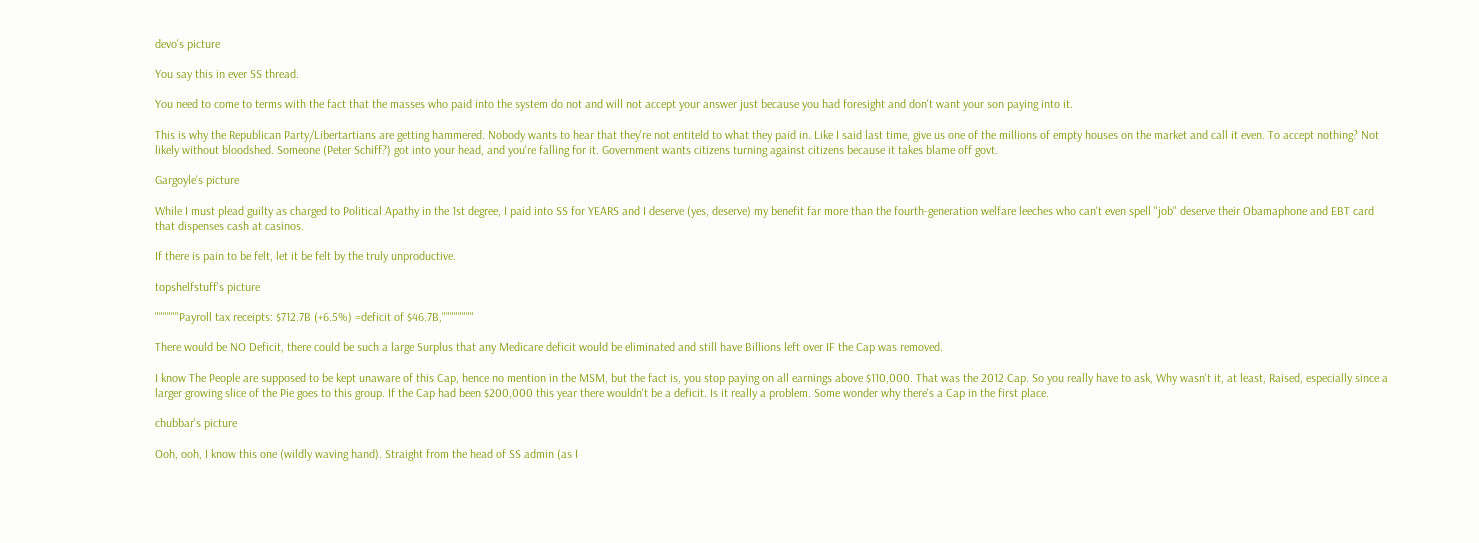devo's picture

You say this in ever SS thread.

You need to come to terms with the fact that the masses who paid into the system do not and will not accept your answer just because you had foresight and don't want your son paying into it.

This is why the Republican Party/Libertartians are getting hammered. Nobody wants to hear that they're not entiteld to what they paid in. Like I said last time, give us one of the millions of empty houses on the market and call it even. To accept nothing? Not likely without bloodshed. Someone (Peter Schiff?) got into your head, and you're falling for it. Government wants citizens turning against citizens because it takes blame off govt.

Gargoyle's picture

While I must plead guilty as charged to Political Apathy in the 1st degree, I paid into SS for YEARS and I deserve (yes, deserve) my benefit far more than the fourth-generation welfare leeches who can't even spell "job" deserve their Obamaphone and EBT card that dispenses cash at casinos.

If there is pain to be felt, let it be felt by the truly unproductive.

topshelfstuff's picture

""""""Payroll tax receipts: $712.7B (+6.5%) =deficit of $46.7B,""""""""

There would be NO Deficit, there could be such a large Surplus that any Medicare deficit would be eliminated and still have Billions left over IF the Cap was removed.

I know The People are supposed to be kept unaware of this Cap, hence no mention in the MSM, but the fact is, you stop paying on all earnings above $110,000. That was the 2012 Cap. So you really have to ask, Why wasn't it, at least, Raised, especially since a larger growing slice of the Pie goes to this group. If the Cap had been $200,000 this year there wouldn't be a deficit. Is it really a problem. Some wonder why there's a Cap in the first place.

chubbar's picture

Ooh, ooh, I know this one (wildly waving hand). Straight from the head of SS admin (as I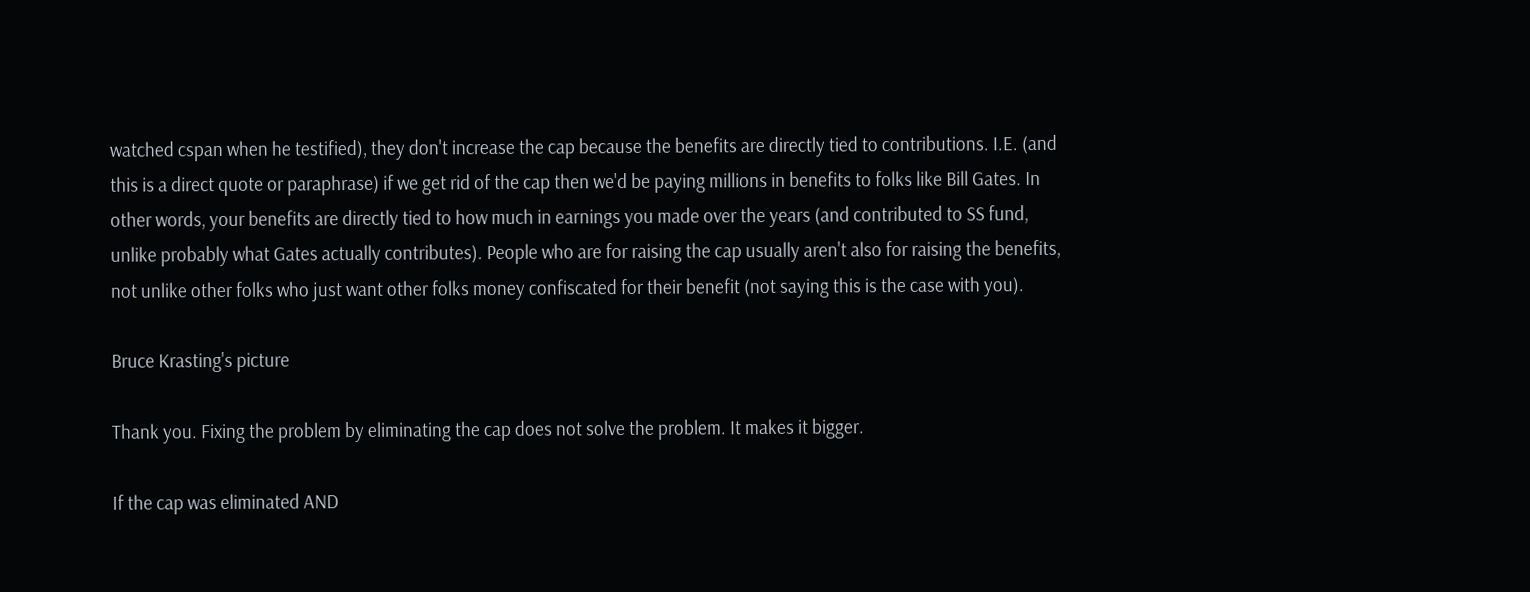watched cspan when he testified), they don't increase the cap because the benefits are directly tied to contributions. I.E. (and this is a direct quote or paraphrase) if we get rid of the cap then we'd be paying millions in benefits to folks like Bill Gates. In other words, your benefits are directly tied to how much in earnings you made over the years (and contributed to SS fund, unlike probably what Gates actually contributes). People who are for raising the cap usually aren't also for raising the benefits, not unlike other folks who just want other folks money confiscated for their benefit (not saying this is the case with you).

Bruce Krasting's picture

Thank you. Fixing the problem by eliminating the cap does not solve the problem. It makes it bigger.

If the cap was eliminated AND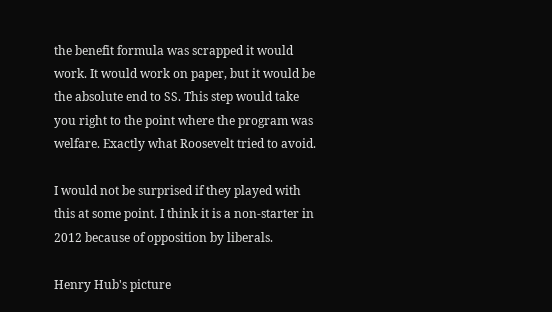the benefit formula was scrapped it would work. It would work on paper, but it would be the absolute end to SS. This step would take you right to the point where the program was welfare. Exactly what Roosevelt tried to avoid.

I would not be surprised if they played with this at some point. I think it is a non-starter in 2012 because of opposition by liberals.

Henry Hub's picture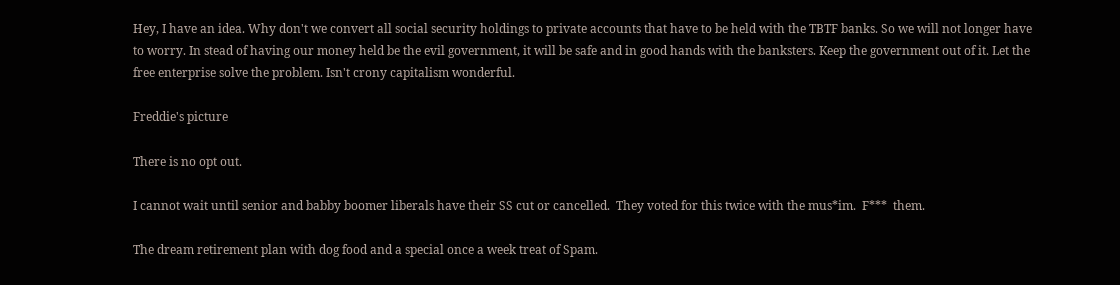Hey, I have an idea. Why don't we convert all social security holdings to private accounts that have to be held with the TBTF banks. So we will not longer have to worry. In stead of having our money held be the evil government, it will be safe and in good hands with the banksters. Keep the government out of it. Let the free enterprise solve the problem. Isn't crony capitalism wonderful.

Freddie's picture

There is no opt out.

I cannot wait until senior and babby boomer liberals have their SS cut or cancelled.  They voted for this twice with the mus*im.  F***  them.

The dream retirement plan with dog food and a special once a week treat of Spam.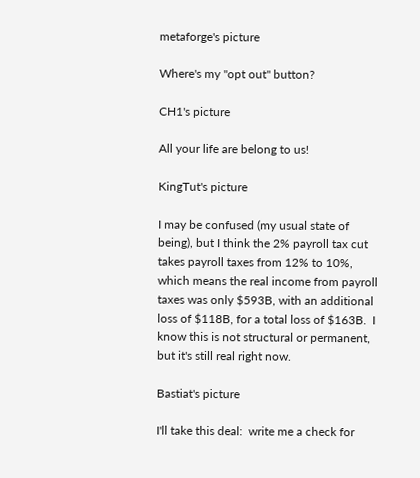metaforge's picture

Where's my "opt out" button?

CH1's picture

All your life are belong to us!

KingTut's picture

I may be confused (my usual state of being), but I think the 2% payroll tax cut takes payroll taxes from 12% to 10%, which means the real income from payroll taxes was only $593B, with an additional loss of $118B, for a total loss of $163B.  I know this is not structural or permanent, but it's still real right now.

Bastiat's picture

I'll take this deal:  write me a check for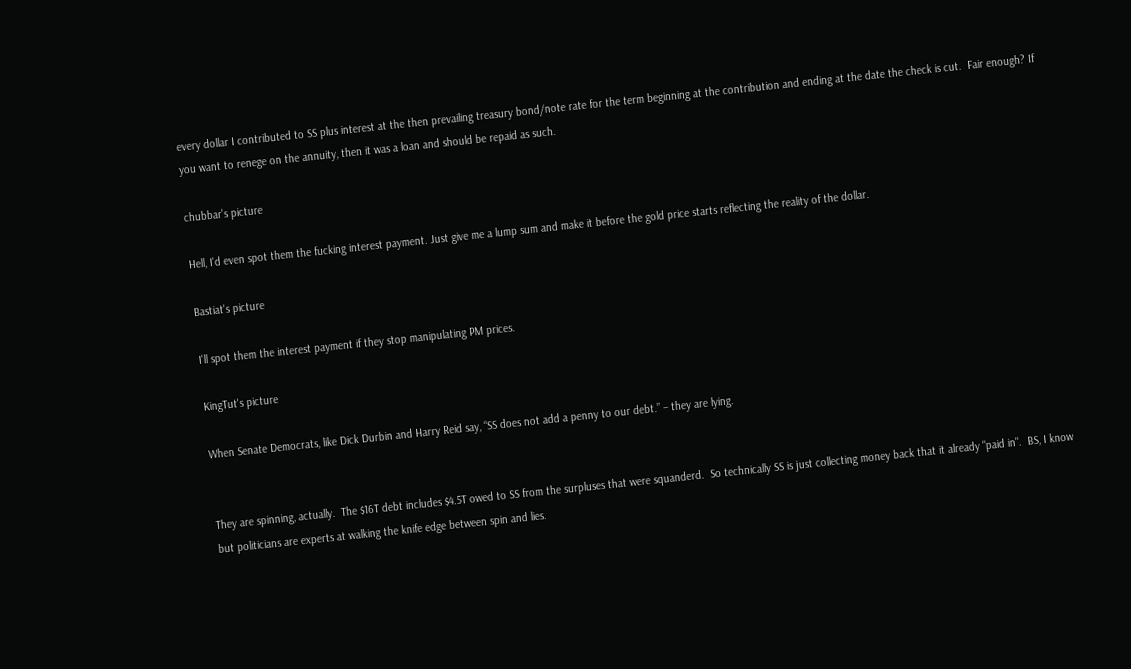every dollar I contributed to SS plus interest at the then prevailing treasury bond/note rate for the term beginning at the contribution and ending at the date the check is cut.  Fair enough? If you want to renege on the annuity, then it was a loan and should be repaid as such.

chubbar's picture

Hell, I'd even spot them the fucking interest payment. Just give me a lump sum and make it before the gold price starts reflecting the reality of the dollar.

Bastiat's picture

I'll spot them the interest payment if they stop manipulating PM prices.

KingTut's picture

When Senate Democrats, like Dick Durbin and Harry Reid say, “SS does not add a penny to our debt.” – they are lying.


They are spinning, actually.  The $16T debt includes $4.5T owed to SS from the surpluses that were squanderd.  So technically SS is just collecting money back that it already "paid in".  BS, I know but politicians are experts at walking the knife edge between spin and lies.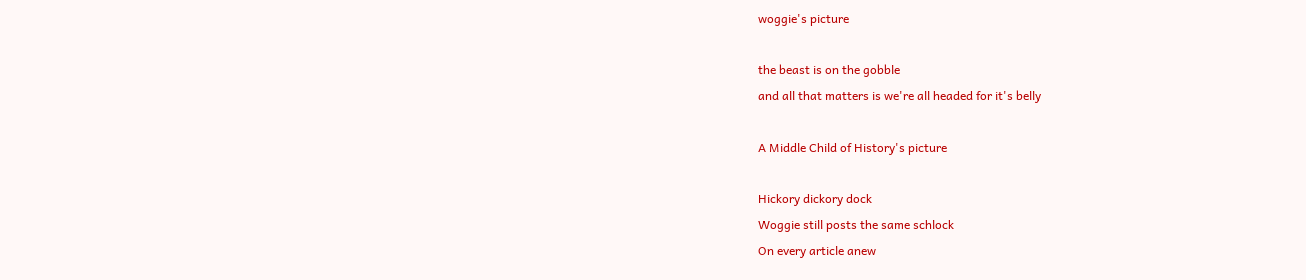woggie's picture

the beast is on the gobble
and all that matters is we're all headed for it's belly

A Middle Child of History's picture

Hickory dickory dock
Woggie still posts the same schlock
On every article anew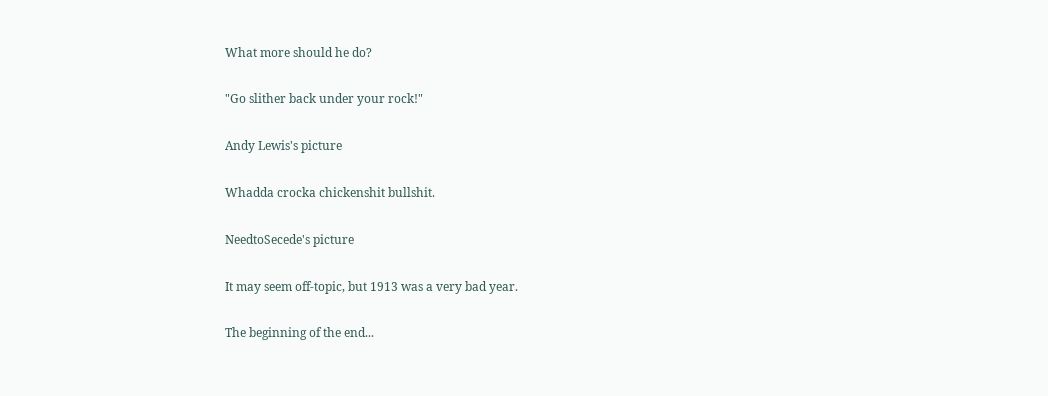What more should he do?

"Go slither back under your rock!"

Andy Lewis's picture

Whadda crocka chickenshit bullshit.

NeedtoSecede's picture

It may seem off-topic, but 1913 was a very bad year.

The beginning of the end...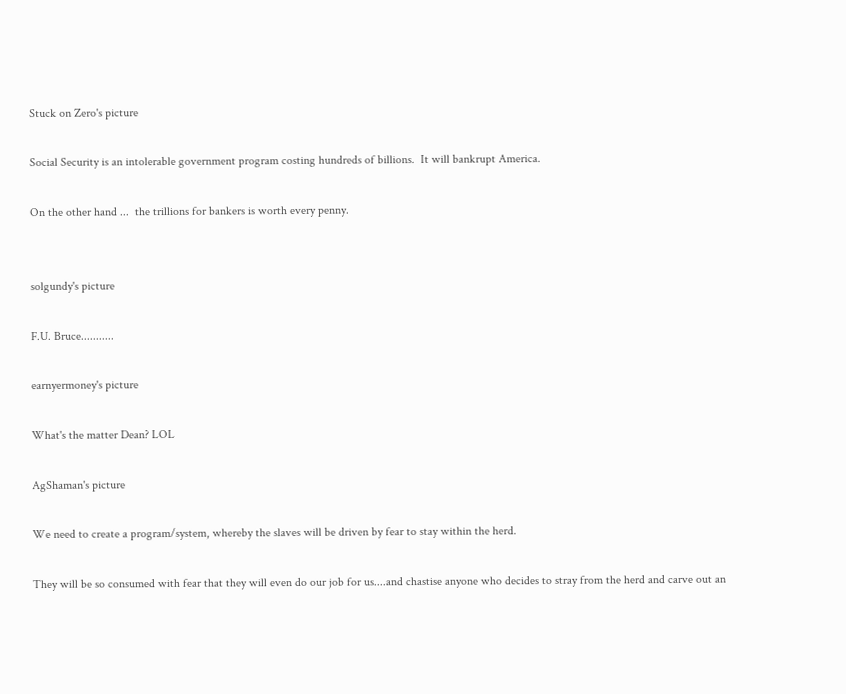Stuck on Zero's picture

Social Security is an intolerable government program costing hundreds of billions.  It will bankrupt America.

On the other hand ...  the trillions for bankers is worth every penny.


solgundy's picture

F.U. Bruce...........

earnyermoney's picture

What's the matter Dean? LOL

AgShaman's picture

We need to create a program/system, whereby the slaves will be driven by fear to stay within the herd.

They will be so consumed with fear that they will even do our job for us....and chastise anyone who decides to stray from the herd and carve out an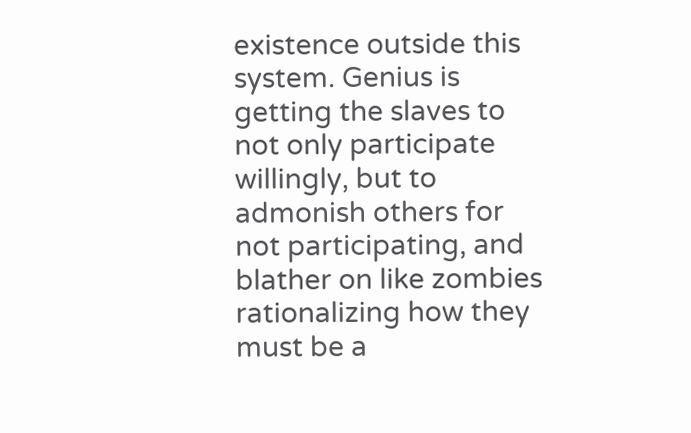existence outside this system. Genius is getting the slaves to not only participate willingly, but to admonish others for not participating, and blather on like zombies rationalizing how they must be a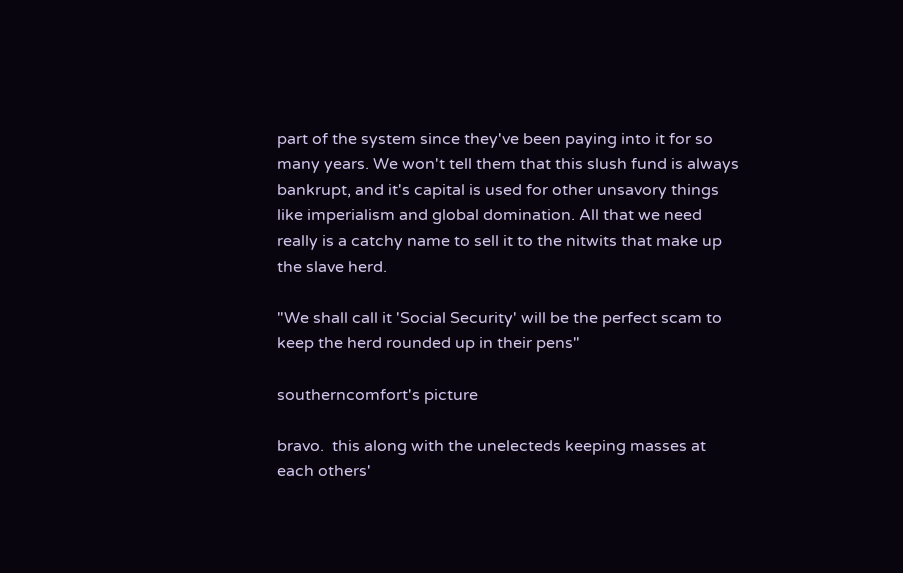part of the system since they've been paying into it for so many years. We won't tell them that this slush fund is always bankrupt, and it's capital is used for other unsavory things like imperialism and global domination. All that we need really is a catchy name to sell it to the nitwits that make up the slave herd.

"We shall call it 'Social Security' will be the perfect scam to keep the herd rounded up in their pens"

southerncomfort's picture

bravo.  this along with the unelecteds keeping masses at each others'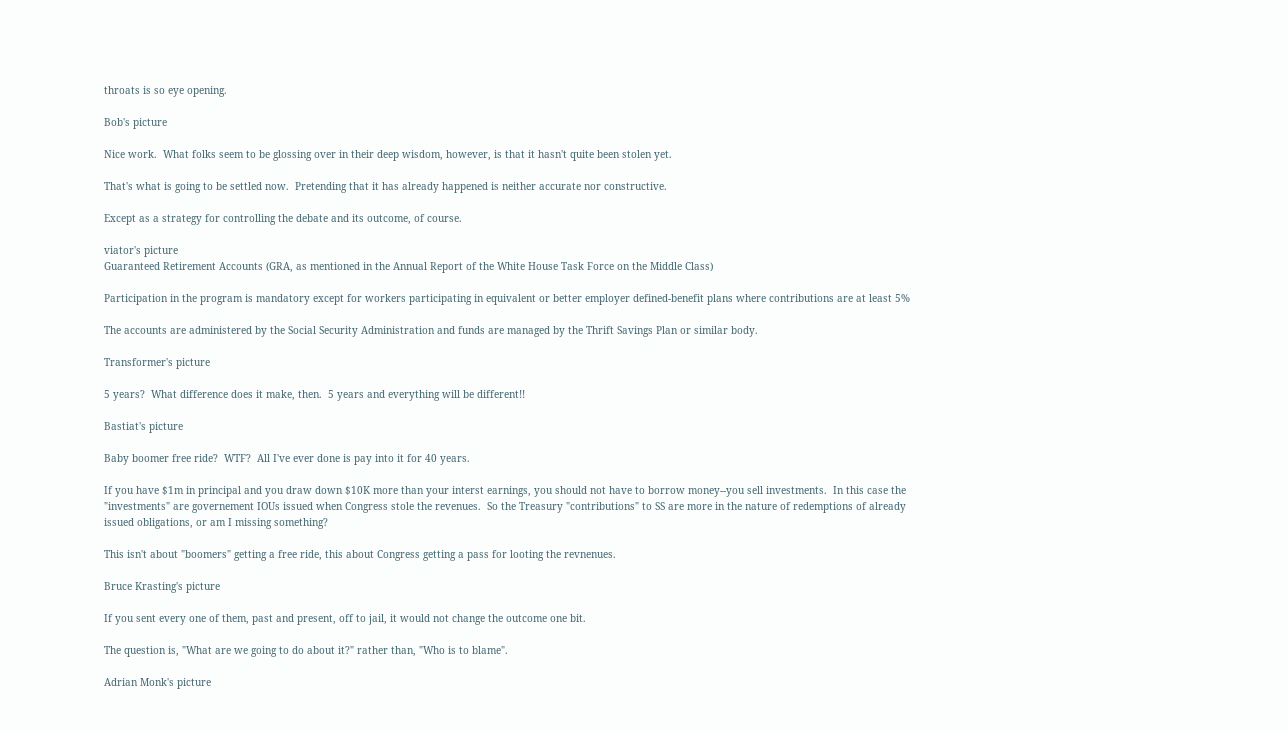throats is so eye opening.

Bob's picture

Nice work.  What folks seem to be glossing over in their deep wisdom, however, is that it hasn't quite been stolen yet.

That's what is going to be settled now.  Pretending that it has already happened is neither accurate nor constructive.

Except as a strategy for controlling the debate and its outcome, of course.

viator's picture
Guaranteed Retirement Accounts (GRA, as mentioned in the Annual Report of the White House Task Force on the Middle Class)

Participation in the program is mandatory except for workers participating in equivalent or better employer defined-benefit plans where contributions are at least 5%

The accounts are administered by the Social Security Administration and funds are managed by the Thrift Savings Plan or similar body.

Transformer's picture

5 years?  What difference does it make, then.  5 years and everything will be different!!

Bastiat's picture

Baby boomer free ride?  WTF?  All I've ever done is pay into it for 40 years.

If you have $1m in principal and you draw down $10K more than your interst earnings, you should not have to borrow money--you sell investments.  In this case the "investments" are governement IOUs issued when Congress stole the revenues.  So the Treasury "contributions" to SS are more in the nature of redemptions of already issued obligations, or am I missing something?

This isn't about "boomers" getting a free ride, this about Congress getting a pass for looting the revnenues.

Bruce Krasting's picture

If you sent every one of them, past and present, off to jail, it would not change the outcome one bit.

The question is, "What are we going to do about it?" rather than, "Who is to blame".

Adrian Monk's picture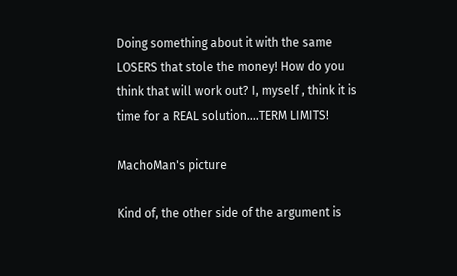Doing something about it with the same LOSERS that stole the money! How do you think that will work out? I, myself , think it is time for a REAL solution....TERM LIMITS!

MachoMan's picture

Kind of, the other side of the argument is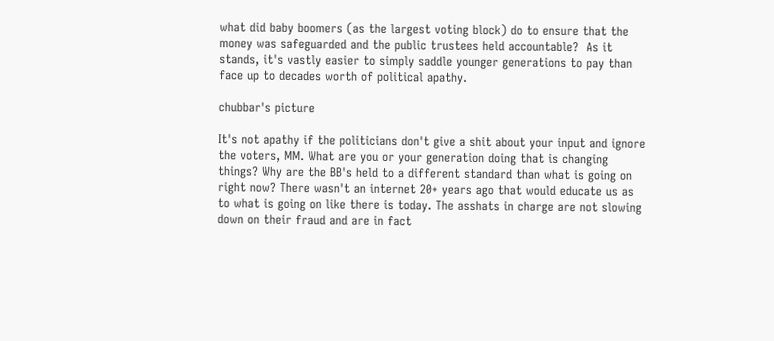what did baby boomers (as the largest voting block) do to ensure that the money was safeguarded and the public trustees held accountable?  As it stands, it's vastly easier to simply saddle younger generations to pay than face up to decades worth of political apathy.

chubbar's picture

It's not apathy if the politicians don't give a shit about your input and ignore the voters, MM. What are you or your generation doing that is changing things? Why are the BB's held to a different standard than what is going on right now? There wasn't an internet 20+ years ago that would educate us as to what is going on like there is today. The asshats in charge are not slowing down on their fraud and are in fact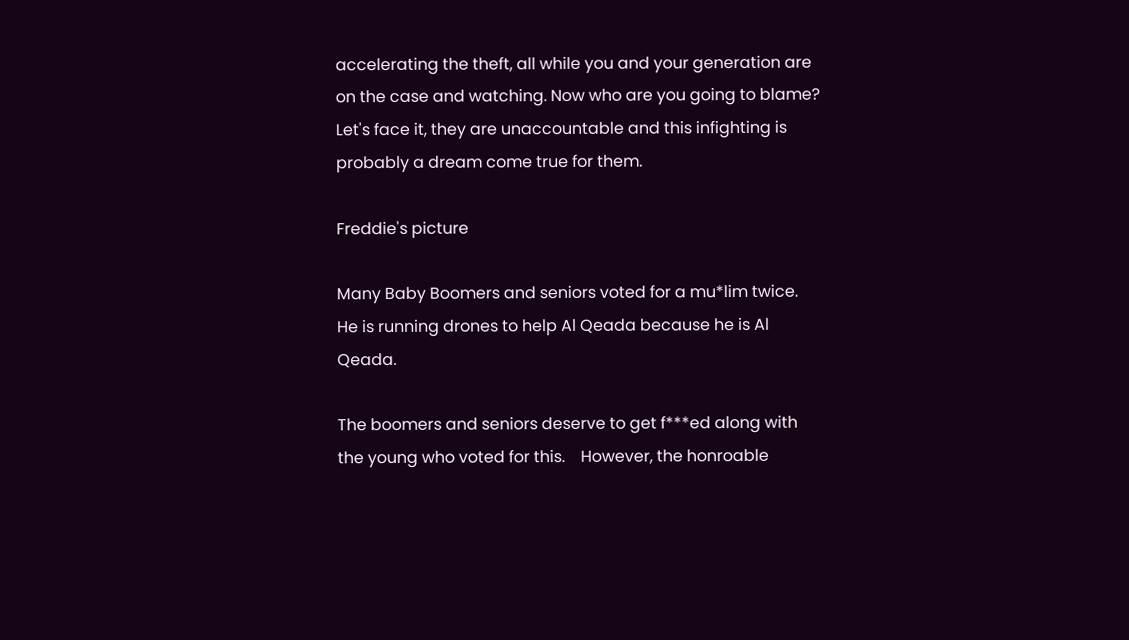accelerating the theft, all while you and your generation are on the case and watching. Now who are you going to blame? Let's face it, they are unaccountable and this infighting is probably a dream come true for them.

Freddie's picture

Many Baby Boomers and seniors voted for a mu*lim twice.  He is running drones to help Al Qeada because he is Al Qeada.

The boomers and seniors deserve to get f***ed along with the young who voted for this.    However, the honroable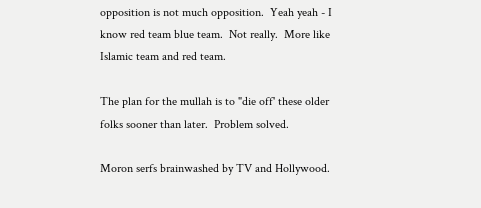opposition is not much opposition.  Yeah yeah - I know red team blue team.  Not really.  More like Islamic team and red team.

The plan for the mullah is to "die off' these older folks sooner than later.  Problem solved.

Moron serfs brainwashed by TV and Hollywood.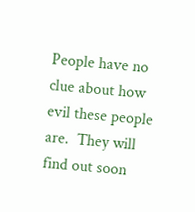People have no clue about how evil these people are.  They will find out soon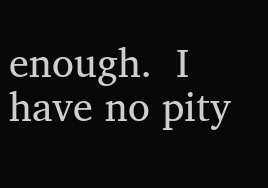enough.  I have no pity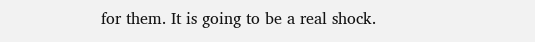for them. It is going to be a real shock.